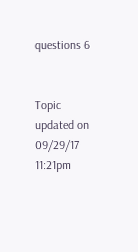questions 6


Topic updated on 09/29/17 11:21pm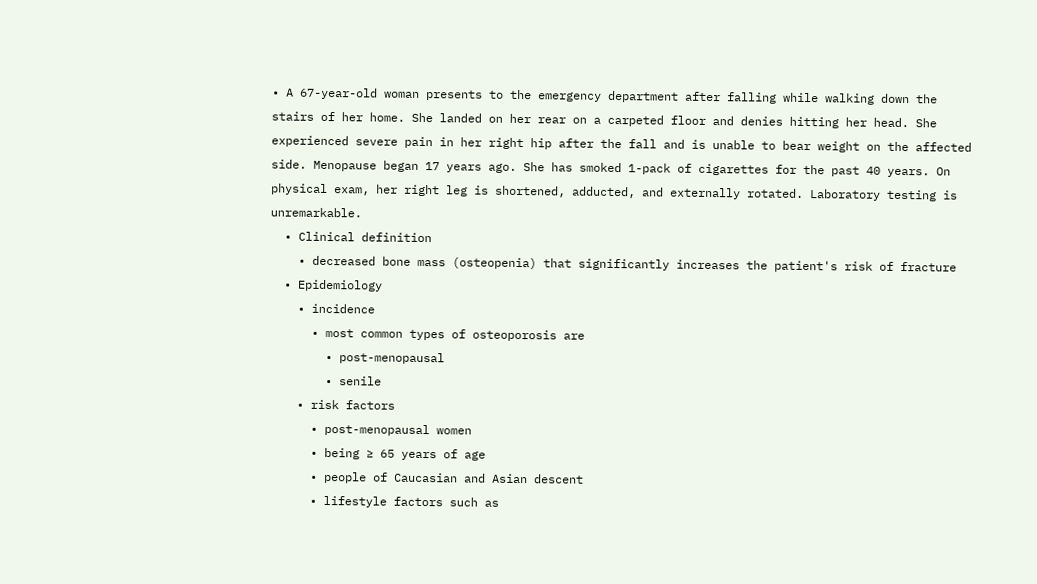• A 67-year-old woman presents to the emergency department after falling while walking down the stairs of her home. She landed on her rear on a carpeted floor and denies hitting her head. She experienced severe pain in her right hip after the fall and is unable to bear weight on the affected side. Menopause began 17 years ago. She has smoked 1-pack of cigarettes for the past 40 years. On physical exam, her right leg is shortened, adducted, and externally rotated. Laboratory testing is unremarkable.
  • Clinical definition
    • decreased bone mass (osteopenia) that significantly increases the patient's risk of fracture
  • Epidemiology
    • incidence
      • most common types of osteoporosis are
        • post-menopausal
        • senile
    • risk factors
      • post-menopausal women
      • being ≥ 65 years of age
      • people of Caucasian and Asian descent
      • lifestyle factors such as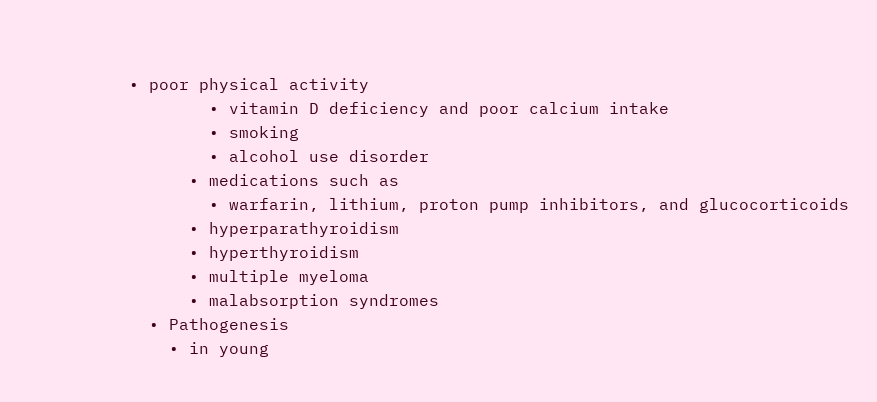• poor physical activity
        • vitamin D deficiency and poor calcium intake
        • smoking
        • alcohol use disorder
      • medications such as
        • warfarin, lithium, proton pump inhibitors, and glucocorticoids
      • hyperparathyroidism
      • hyperthyroidism
      • multiple myeloma
      • malabsorption syndromes
  • Pathogenesis
    • in young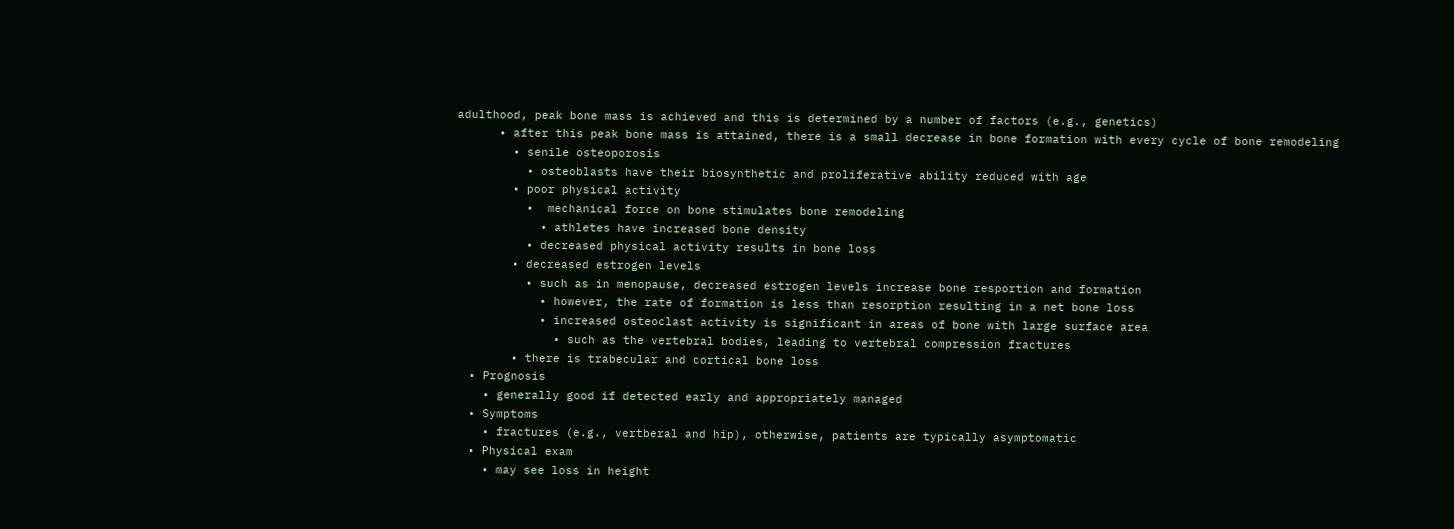adulthood, peak bone mass is achieved and this is determined by a number of factors (e.g., genetics)
      • after this peak bone mass is attained, there is a small decrease in bone formation with every cycle of bone remodeling
        • senile osteoporosis
          • osteoblasts have their biosynthetic and proliferative ability reduced with age
        • poor physical activity
          •  mechanical force on bone stimulates bone remodeling
            • athletes have increased bone density
          • decreased physical activity results in bone loss
        • decreased estrogen levels
          • such as in menopause, decreased estrogen levels increase bone resportion and formation
            • however, the rate of formation is less than resorption resulting in a net bone loss
            • increased osteoclast activity is significant in areas of bone with large surface area
              • such as the vertebral bodies, leading to vertebral compression fractures
        • there is trabecular and cortical bone loss
  • Prognosis
    • generally good if detected early and appropriately managed
  • Symptoms
    • fractures (e.g., vertberal and hip), otherwise, patients are typically asymptomatic
  • Physical exam
    • may see loss in height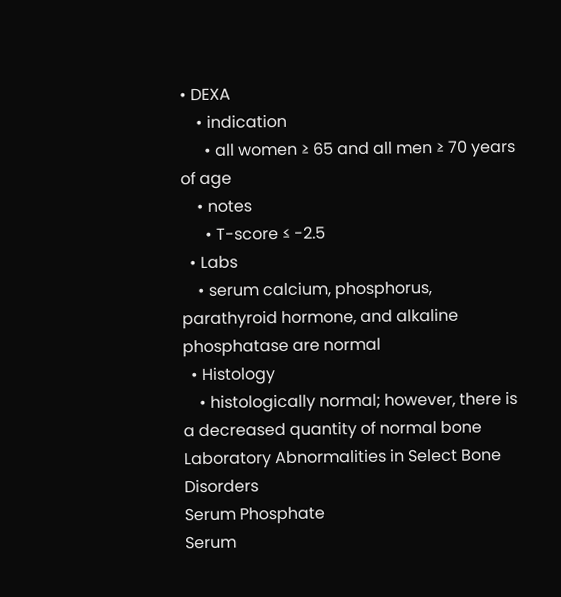• DEXA
    • indication
      • all women ≥ 65 and all men ≥ 70 years of age
    • notes
      • T-score ≤ -2.5
  • Labs
    • serum calcium, phosphorus, parathyroid hormone, and alkaline phosphatase are normal
  • Histology
    • histologically normal; however, there is a decreased quantity of normal bone
Laboratory Abnormalities in Select Bone Disorders
Serum Phosphate
Serum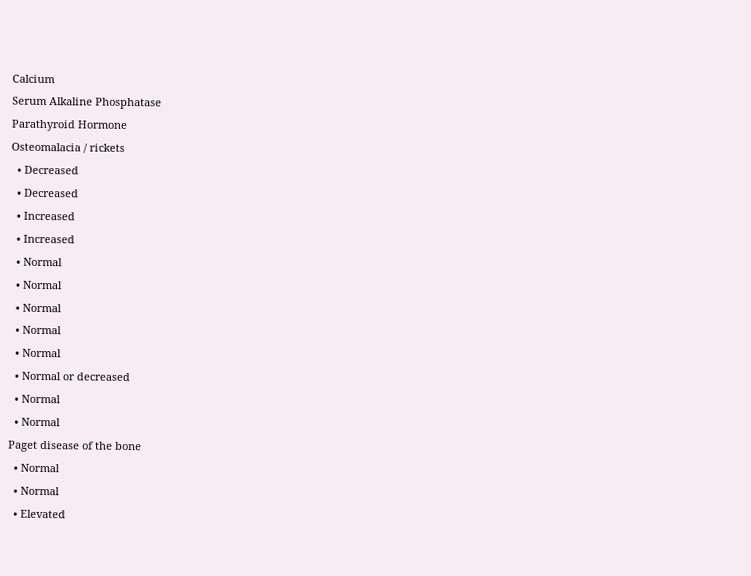Calcium
Serum Alkaline Phosphatase
Parathyroid Hormone
Osteomalacia / rickets
  • Decreased
  • Decreased
  • Increased
  • Increased
  • Normal
  • Normal
  • Normal
  • Normal
  • Normal
  • Normal or decreased
  • Normal
  • Normal
Paget disease of the bone
  • Normal
  • Normal
  • Elevated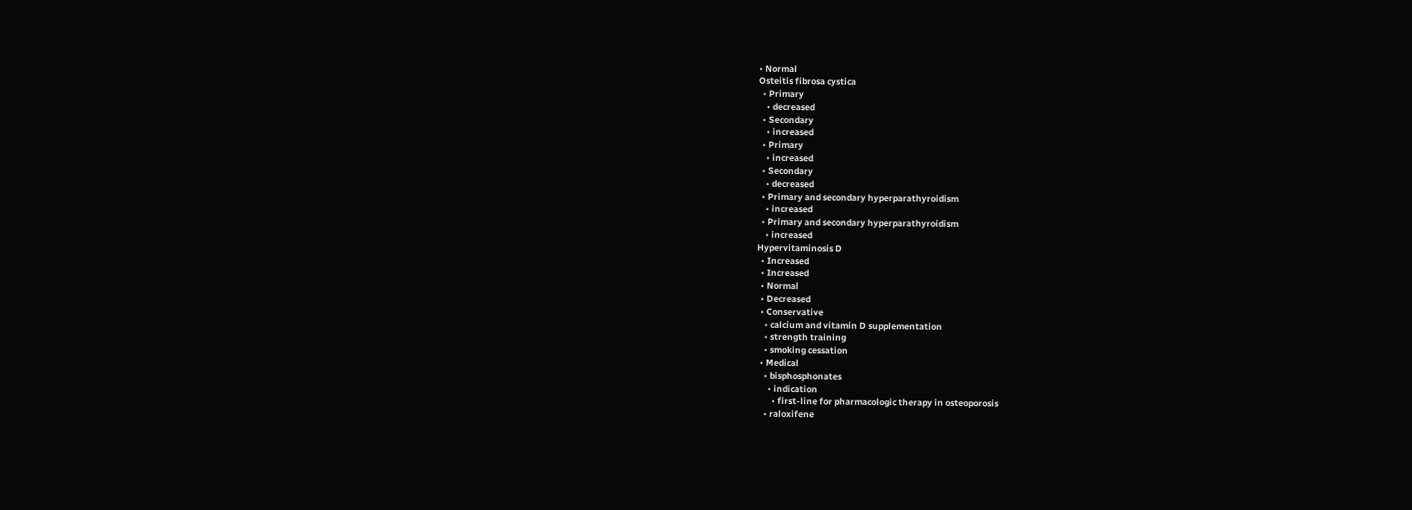• Normal
Osteitis fibrosa cystica
  • Primary
    • decreased
  • Secondary
    • increased
  • Primary
    • increased
  • Secondary
    • decreased
  • Primary and secondary hyperparathyroidism
    • increased
  • Primary and secondary hyperparathyroidism
    • increased
Hypervitaminosis D
  • Increased
  • Increased
  • Normal
  • Decreased
  • Conservative
    • calcium and vitamin D supplementation
    • strength training
    • smoking cessation
  • Medical
    • bisphosphonates
      • indication
        • first-line for pharmacologic therapy in osteoporosis
    • raloxifene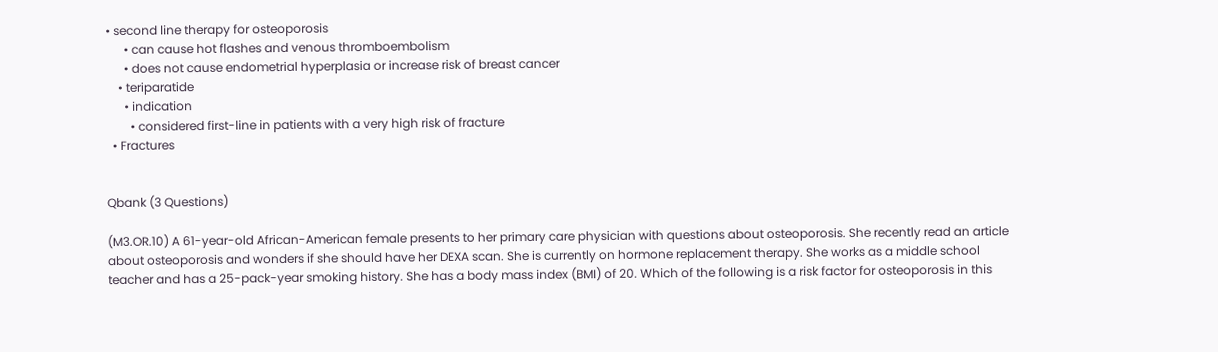• second line therapy for osteoporosis
      • can cause hot flashes and venous thromboembolism
      • does not cause endometrial hyperplasia or increase risk of breast cancer
    • teriparatide
      • indication
        • considered first-line in patients with a very high risk of fracture
  • Fractures


Qbank (3 Questions)

(M3.OR.10) A 61-year-old African-American female presents to her primary care physician with questions about osteoporosis. She recently read an article about osteoporosis and wonders if she should have her DEXA scan. She is currently on hormone replacement therapy. She works as a middle school teacher and has a 25-pack-year smoking history. She has a body mass index (BMI) of 20. Which of the following is a risk factor for osteoporosis in this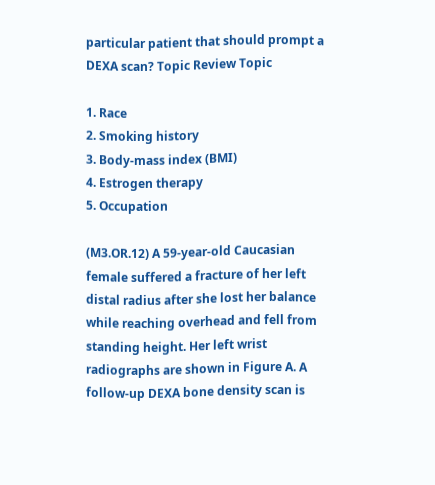particular patient that should prompt a DEXA scan? Topic Review Topic

1. Race
2. Smoking history
3. Body-mass index (BMI)
4. Estrogen therapy
5. Occupation

(M3.OR.12) A 59-year-old Caucasian female suffered a fracture of her left distal radius after she lost her balance while reaching overhead and fell from standing height. Her left wrist radiographs are shown in Figure A. A follow-up DEXA bone density scan is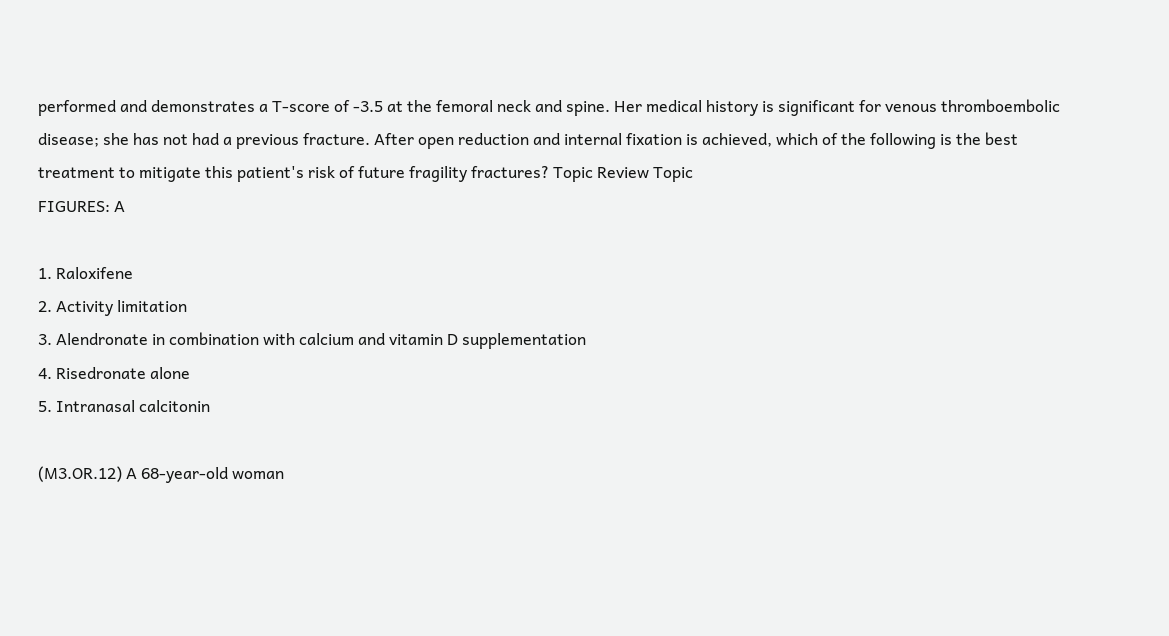performed and demonstrates a T-score of -3.5 at the femoral neck and spine. Her medical history is significant for venous thromboembolic disease; she has not had a previous fracture. After open reduction and internal fixation is achieved, which of the following is the best treatment to mitigate this patient's risk of future fragility fractures? Topic Review Topic
FIGURES: A

1. Raloxifene
2. Activity limitation
3. Alendronate in combination with calcium and vitamin D supplementation
4. Risedronate alone
5. Intranasal calcitonin

(M3.OR.12) A 68-year-old woman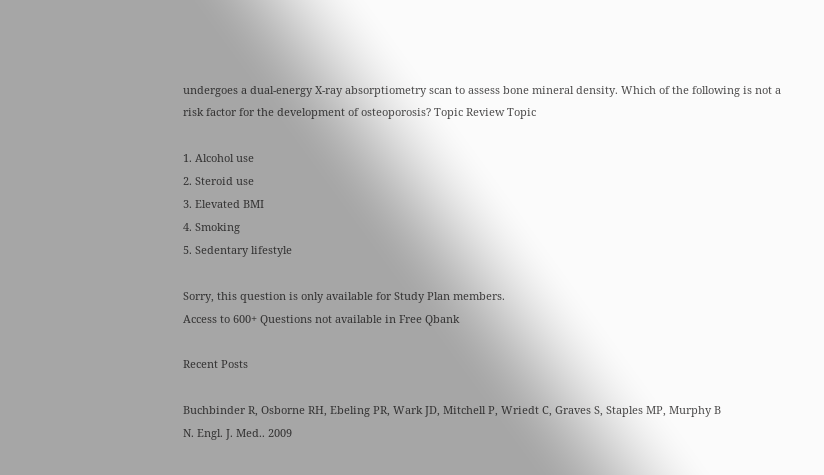undergoes a dual-energy X-ray absorptiometry scan to assess bone mineral density. Which of the following is not a risk factor for the development of osteoporosis? Topic Review Topic

1. Alcohol use
2. Steroid use
3. Elevated BMI
4. Smoking
5. Sedentary lifestyle

Sorry, this question is only available for Study Plan members.
Access to 600+ Questions not available in Free Qbank

Recent Posts

Buchbinder R, Osborne RH, Ebeling PR, Wark JD, Mitchell P, Wriedt C, Graves S, Staples MP, Murphy B
N. Engl. J. Med.. 2009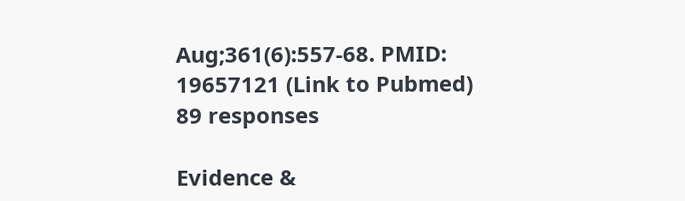Aug;361(6):557-68. PMID: 19657121 (Link to Pubmed)
89 responses

Evidence &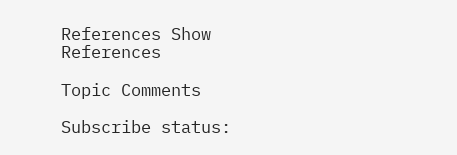References Show References

Topic Comments

Subscribe status: